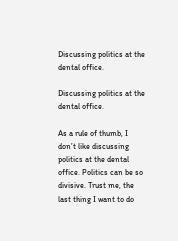Discussing politics at the dental office.

Discussing politics at the dental office.

As a rule of thumb, I don’t like discussing politics at the dental office. Politics can be so divisive. Trust me, the last thing I want to do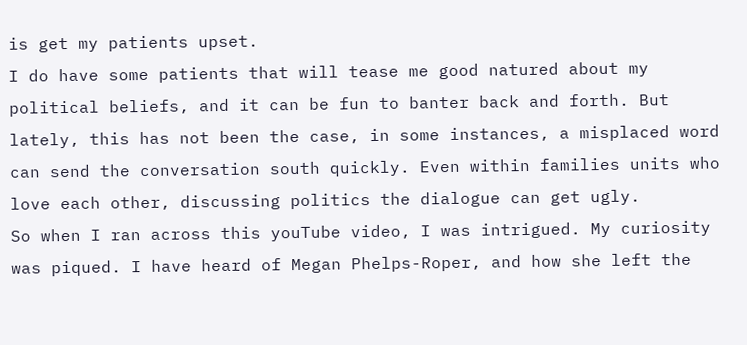is get my patients upset.
I do have some patients that will tease me good natured about my political beliefs, and it can be fun to banter back and forth. But lately, this has not been the case, in some instances, a misplaced word can send the conversation south quickly. Even within families units who love each other, discussing politics the dialogue can get ugly.
So when I ran across this youTube video, I was intrigued. My curiosity was piqued. I have heard of Megan Phelps-Roper, and how she left the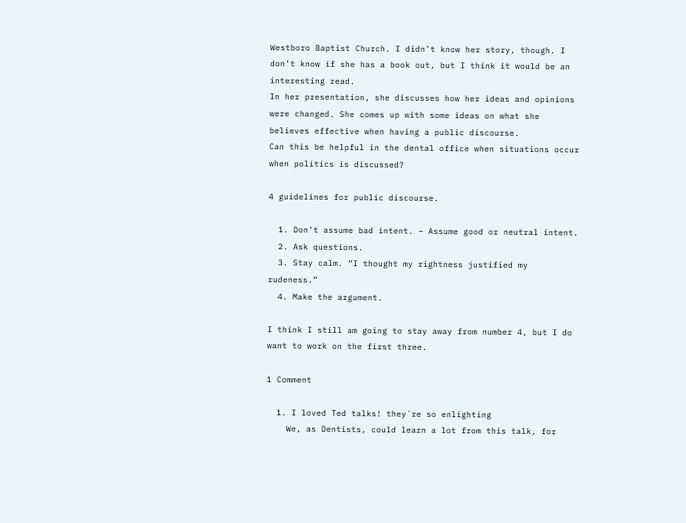Westboro Baptist Church. I didn’t know her story, though. I don’t know if she has a book out, but I think it would be an interesting read.
In her presentation, she discusses how her ideas and opinions were changed. She comes up with some ideas on what she believes effective when having a public discourse.
Can this be helpful in the dental office when situations occur when politics is discussed?

4 guidelines for public discourse.

  1. Don’t assume bad intent. – Assume good or neutral intent.
  2. Ask questions.
  3. Stay calm. “I thought my rightness justified my rudeness.”
  4. Make the argument.

I think I still am going to stay away from number 4, but I do want to work on the first three.

1 Comment

  1. I loved Ted talks! they´re so enlighting
    We, as Dentists, could learn a lot from this talk, for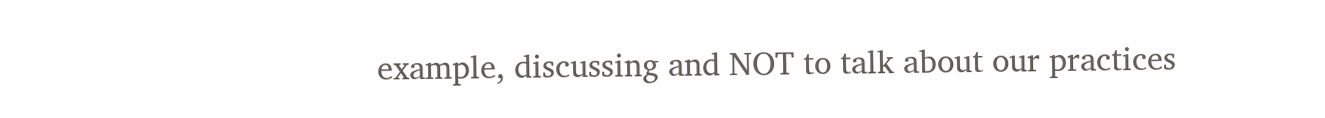example, discussing and NOT to talk about our practices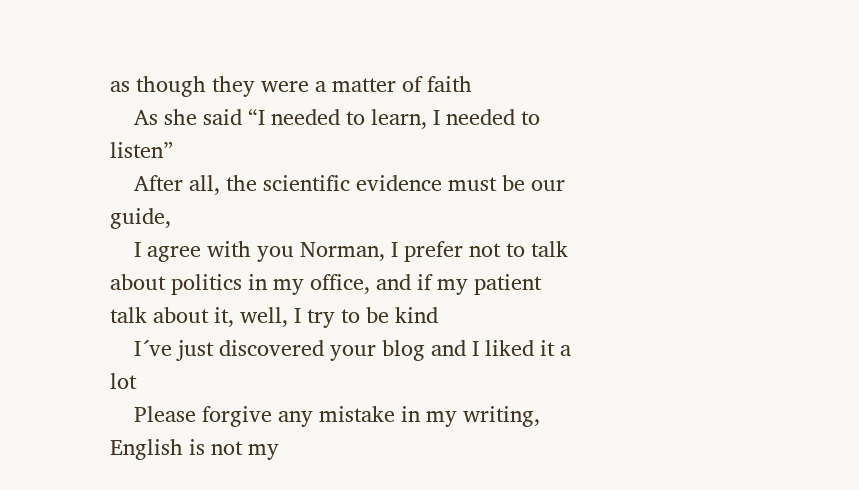as though they were a matter of faith
    As she said “I needed to learn, I needed to listen”
    After all, the scientific evidence must be our guide,
    I agree with you Norman, I prefer not to talk about politics in my office, and if my patient talk about it, well, I try to be kind
    I´ve just discovered your blog and I liked it a lot
    Please forgive any mistake in my writing, English is not my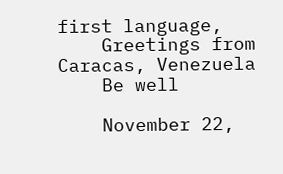first language,
    Greetings from Caracas, Venezuela
    Be well

    November 22,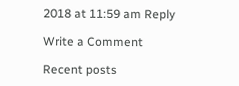2018 at 11:59 am Reply

Write a Comment

Recent posts